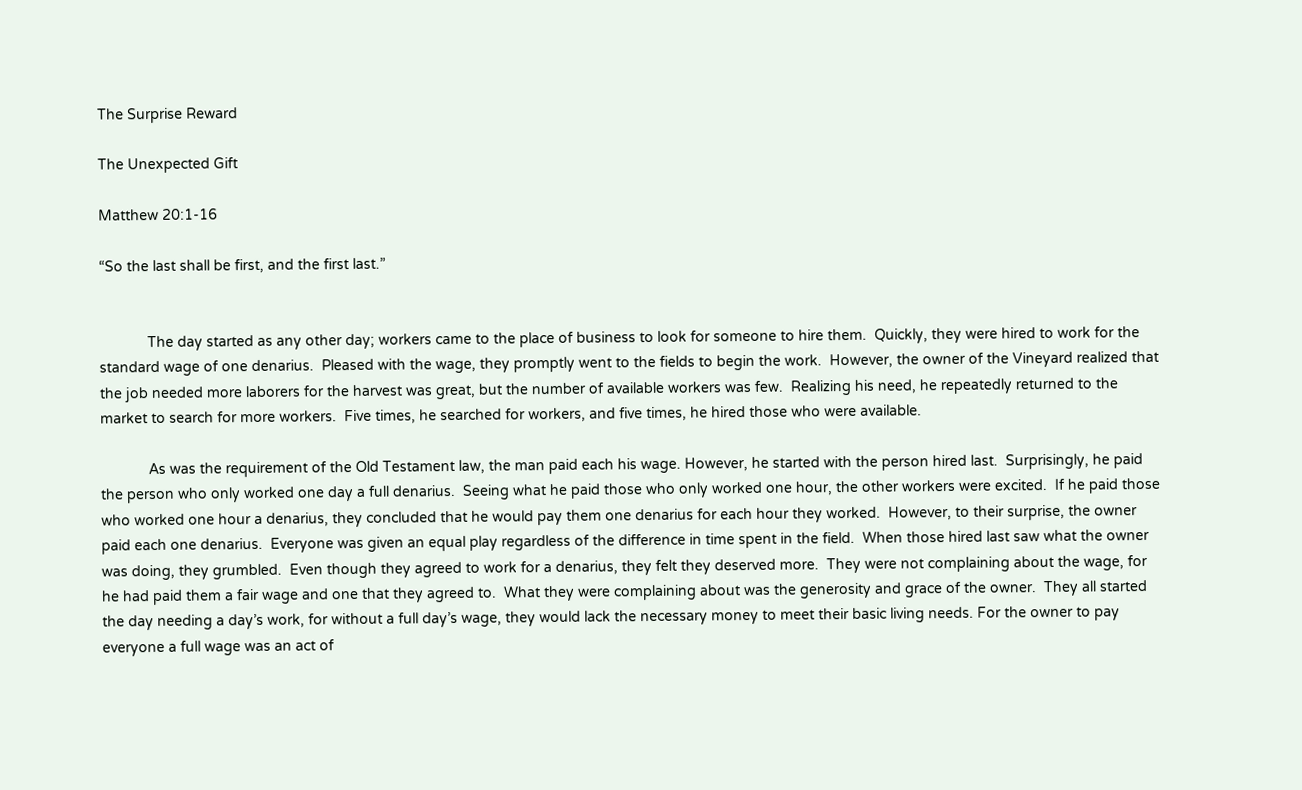The Surprise Reward

The Unexpected Gift

Matthew 20:1-16

“So the last shall be first, and the first last.”


            The day started as any other day; workers came to the place of business to look for someone to hire them.  Quickly, they were hired to work for the standard wage of one denarius.  Pleased with the wage, they promptly went to the fields to begin the work.  However, the owner of the Vineyard realized that the job needed more laborers for the harvest was great, but the number of available workers was few.  Realizing his need, he repeatedly returned to the market to search for more workers.  Five times, he searched for workers, and five times, he hired those who were available.

            As was the requirement of the Old Testament law, the man paid each his wage. However, he started with the person hired last.  Surprisingly, he paid the person who only worked one day a full denarius.  Seeing what he paid those who only worked one hour, the other workers were excited.  If he paid those who worked one hour a denarius, they concluded that he would pay them one denarius for each hour they worked.  However, to their surprise, the owner paid each one denarius.  Everyone was given an equal play regardless of the difference in time spent in the field.  When those hired last saw what the owner was doing, they grumbled.  Even though they agreed to work for a denarius, they felt they deserved more.  They were not complaining about the wage, for he had paid them a fair wage and one that they agreed to.  What they were complaining about was the generosity and grace of the owner.  They all started the day needing a day’s work, for without a full day’s wage, they would lack the necessary money to meet their basic living needs. For the owner to pay everyone a full wage was an act of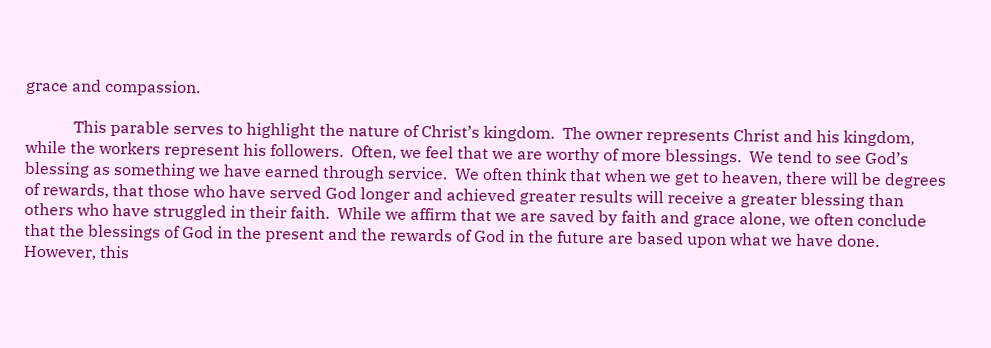grace and compassion.

            This parable serves to highlight the nature of Christ’s kingdom.  The owner represents Christ and his kingdom, while the workers represent his followers.  Often, we feel that we are worthy of more blessings.  We tend to see God’s blessing as something we have earned through service.  We often think that when we get to heaven, there will be degrees of rewards, that those who have served God longer and achieved greater results will receive a greater blessing than others who have struggled in their faith.  While we affirm that we are saved by faith and grace alone, we often conclude that the blessings of God in the present and the rewards of God in the future are based upon what we have done.  However, this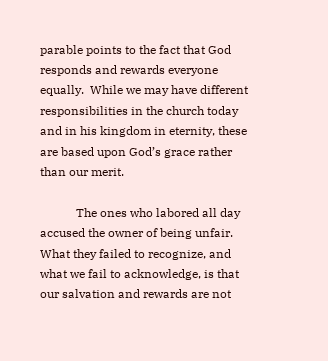parable points to the fact that God responds and rewards everyone equally.  While we may have different responsibilities in the church today and in his kingdom in eternity, these are based upon God’s grace rather than our merit.

            The ones who labored all day accused the owner of being unfair.  What they failed to recognize, and what we fail to acknowledge, is that our salvation and rewards are not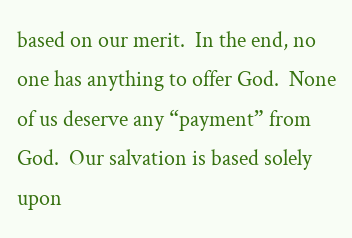based on our merit.  In the end, no one has anything to offer God.  None of us deserve any “payment” from God.  Our salvation is based solely upon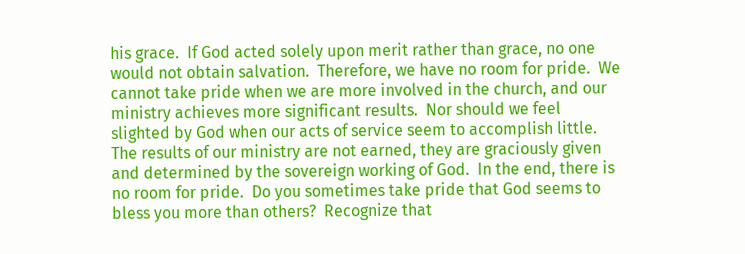his grace.  If God acted solely upon merit rather than grace, no one would not obtain salvation.  Therefore, we have no room for pride.  We cannot take pride when we are more involved in the church, and our ministry achieves more significant results.  Nor should we feel slighted by God when our acts of service seem to accomplish little.  The results of our ministry are not earned, they are graciously given and determined by the sovereign working of God.  In the end, there is no room for pride.  Do you sometimes take pride that God seems to bless you more than others?  Recognize that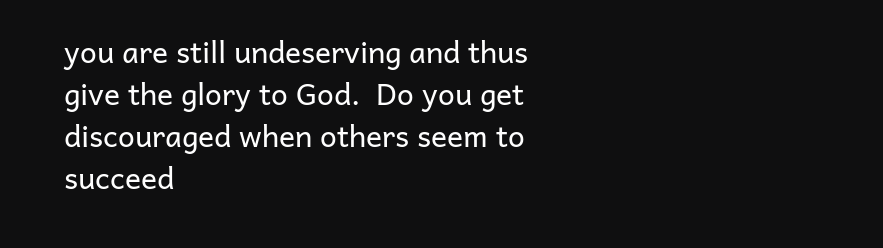you are still undeserving and thus give the glory to God.  Do you get discouraged when others seem to succeed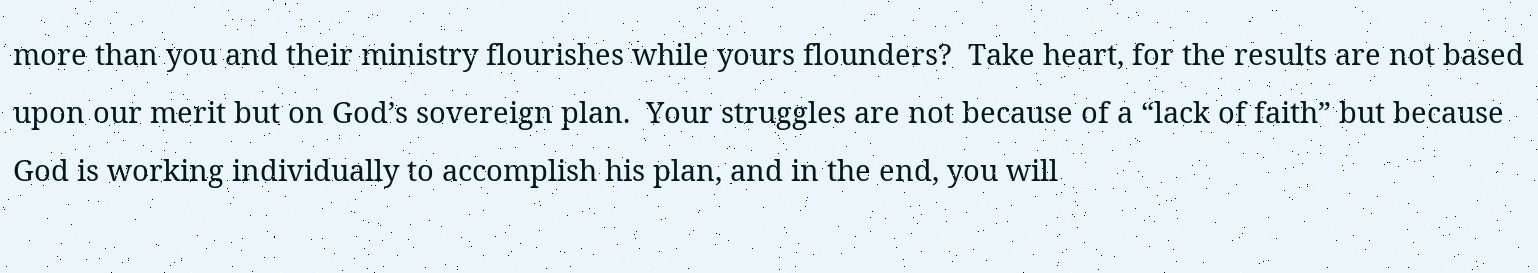more than you and their ministry flourishes while yours flounders?  Take heart, for the results are not based upon our merit but on God’s sovereign plan.  Your struggles are not because of a “lack of faith” but because God is working individually to accomplish his plan, and in the end, you will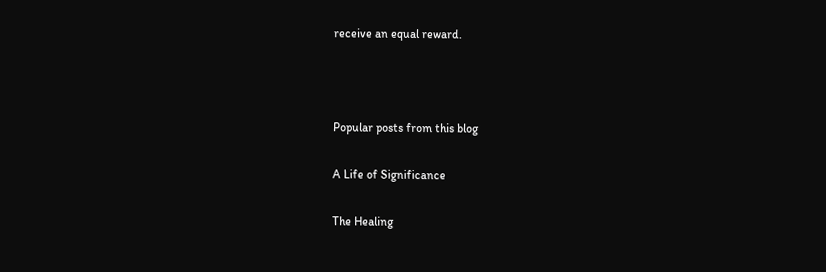receive an equal reward.



Popular posts from this blog

A Life of Significance

The Healing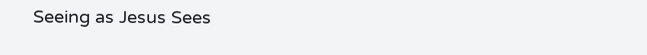Seeing as Jesus Sees